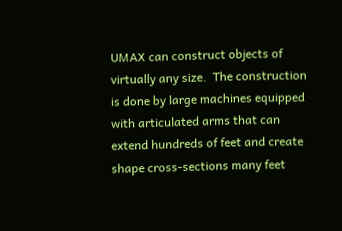UMAX can construct objects of virtually any size.  The construction is done by large machines equipped with articulated arms that can extend hundreds of feet and create shape cross-sections many feet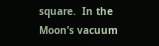square.  In the Moon’s vacuum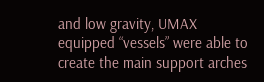and low gravity, UMAX equipped “vessels” were able to create the main support arches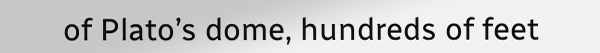of Plato’s dome, hundreds of feet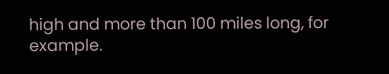high and more than 100 miles long, for example.